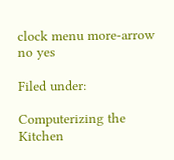clock menu more-arrow no yes

Filed under:

Computerizing the Kitchen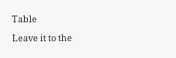Table

Leave it to the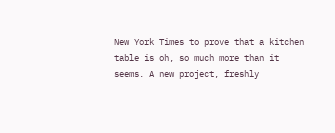New York Times to prove that a kitchen table is oh, so much more than it seems. A new project, freshly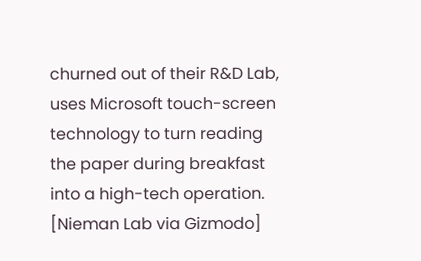churned out of their R&D Lab, uses Microsoft touch-screen technology to turn reading the paper during breakfast into a high-tech operation. [Nieman Lab via Gizmodo]